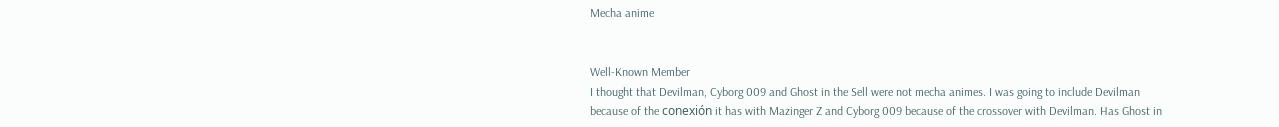Mecha anime


Well-Known Member
I thought that Devilman, Cyborg 009 and Ghost in the Sell were not mecha animes. I was going to include Devilman because of the conexión it has with Mazinger Z and Cyborg 009 because of the crossover with Devilman. Has Ghost in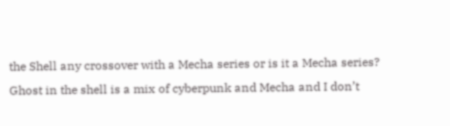the Shell any crossover with a Mecha series or is it a Mecha series?
Ghost in the shell is a mix of cyberpunk and Mecha and I don’t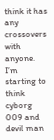think it has any crossovers with anyone. I’m starting to think cyborg 009 and devil man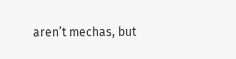aren’t mechas, but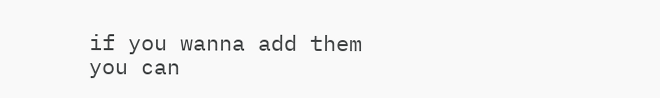if you wanna add them you can